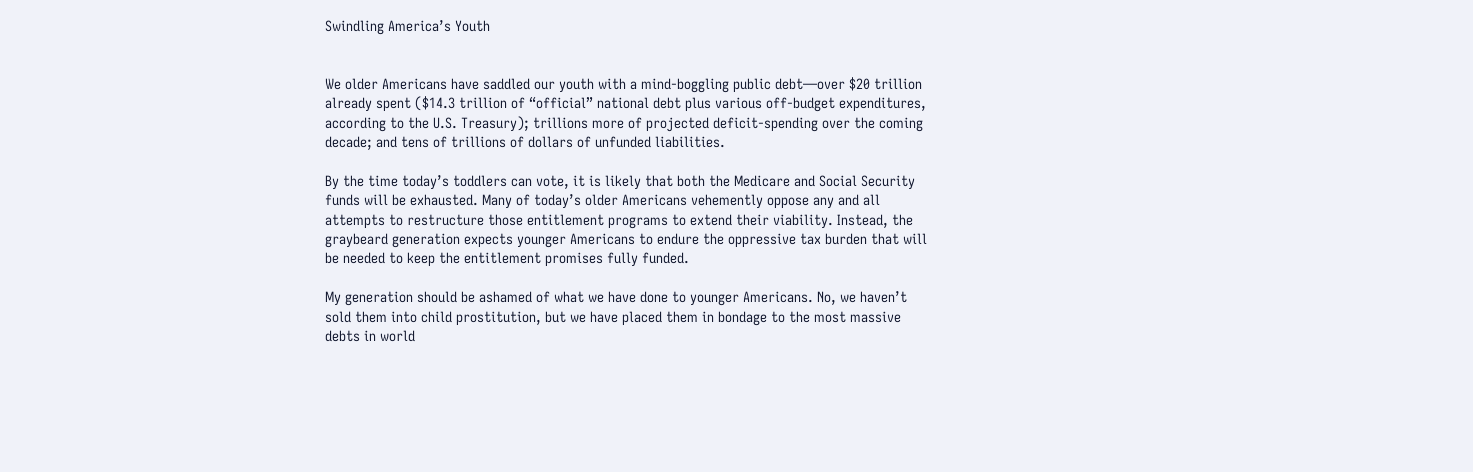Swindling America’s Youth


We older Americans have saddled our youth with a mind-boggling public debt—over $20 trillion already spent ($14.3 trillion of “official” national debt plus various off-budget expenditures, according to the U.S. Treasury); trillions more of projected deficit-spending over the coming decade; and tens of trillions of dollars of unfunded liabilities.

By the time today’s toddlers can vote, it is likely that both the Medicare and Social Security funds will be exhausted. Many of today’s older Americans vehemently oppose any and all attempts to restructure those entitlement programs to extend their viability. Instead, the graybeard generation expects younger Americans to endure the oppressive tax burden that will be needed to keep the entitlement promises fully funded.

My generation should be ashamed of what we have done to younger Americans. No, we haven’t sold them into child prostitution, but we have placed them in bondage to the most massive debts in world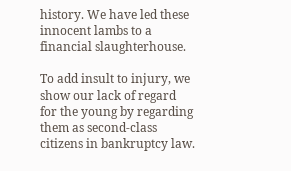history. We have led these innocent lambs to a financial slaughterhouse.

To add insult to injury, we show our lack of regard for the young by regarding them as second-class citizens in bankruptcy law.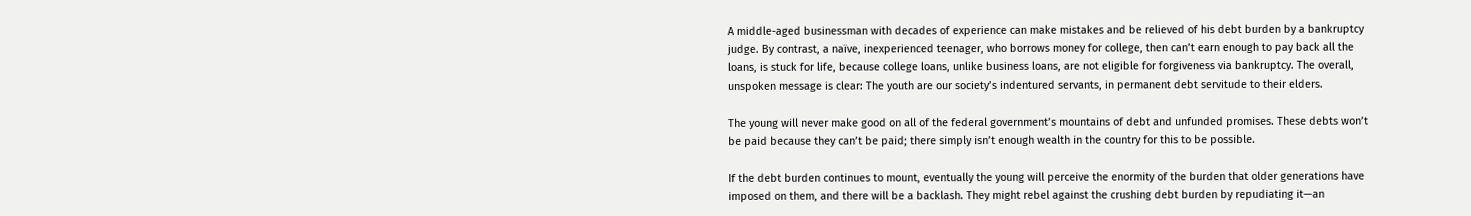A middle-aged businessman with decades of experience can make mistakes and be relieved of his debt burden by a bankruptcy judge. By contrast, a naïve, inexperienced teenager, who borrows money for college, then can’t earn enough to pay back all the loans, is stuck for life, because college loans, unlike business loans, are not eligible for forgiveness via bankruptcy. The overall, unspoken message is clear: The youth are our society’s indentured servants, in permanent debt servitude to their elders.

The young will never make good on all of the federal government’s mountains of debt and unfunded promises. These debts won’t be paid because they can’t be paid; there simply isn’t enough wealth in the country for this to be possible.

If the debt burden continues to mount, eventually the young will perceive the enormity of the burden that older generations have imposed on them, and there will be a backlash. They might rebel against the crushing debt burden by repudiating it—an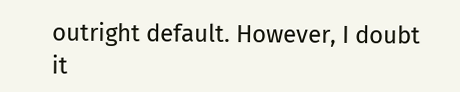outright default. However, I doubt it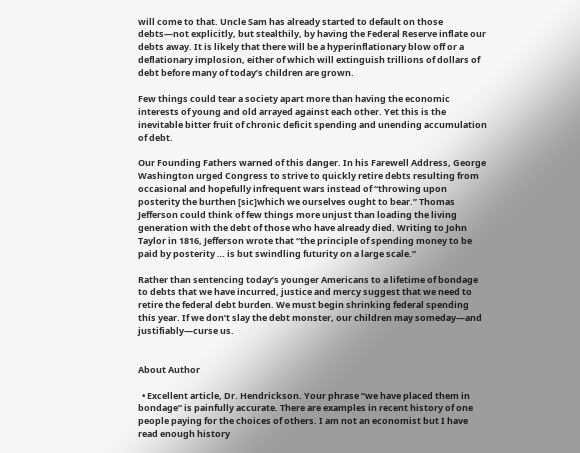will come to that. Uncle Sam has already started to default on those debts—not explicitly, but stealthily, by having the Federal Reserve inflate our debts away. It is likely that there will be a hyperinflationary blow off or a deflationary implosion, either of which will extinguish trillions of dollars of debt before many of today’s children are grown.

Few things could tear a society apart more than having the economic interests of young and old arrayed against each other. Yet this is the inevitable bitter fruit of chronic deficit spending and unending accumulation of debt.

Our Founding Fathers warned of this danger. In his Farewell Address, George Washington urged Congress to strive to quickly retire debts resulting from occasional and hopefully infrequent wars instead of “throwing upon posterity the burthen [sic]which we ourselves ought to bear.” Thomas Jefferson could think of few things more unjust than loading the living generation with the debt of those who have already died. Writing to John Taylor in 1816, Jefferson wrote that “the principle of spending money to be paid by posterity … is but swindling futurity on a large scale.”

Rather than sentencing today’s younger Americans to a lifetime of bondage to debts that we have incurred, justice and mercy suggest that we need to retire the federal debt burden. We must begin shrinking federal spending this year. If we don’t slay the debt monster, our children may someday—and justifiably—curse us.


About Author

  • Excellent article, Dr. Hendrickson. Your phrase “we have placed them in bondage” is painfully accurate. There are examples in recent history of one people paying for the choices of others. I am not an economist but I have read enough history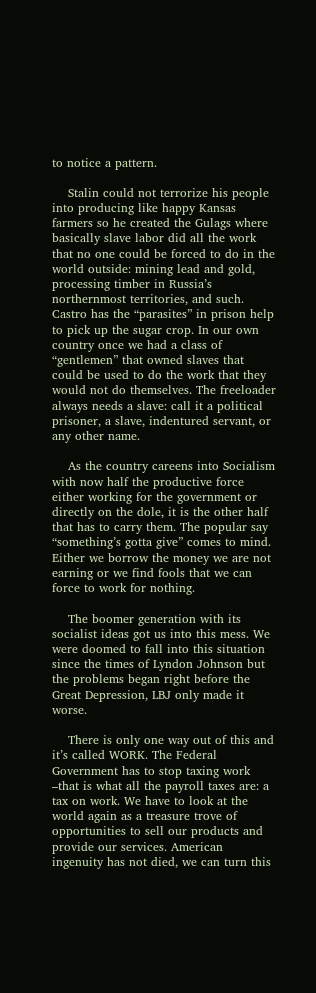to notice a pattern.

    Stalin could not terrorize his people into producing like happy Kansas farmers so he created the Gulags where basically slave labor did all the work that no one could be forced to do in the world outside: mining lead and gold, processing timber in Russia’s northernmost territories, and such. Castro has the “parasites” in prison help to pick up the sugar crop. In our own country once we had a class of “gentlemen” that owned slaves that could be used to do the work that they would not do themselves. The freeloader always needs a slave: call it a political prisoner, a slave, indentured servant, or any other name.

    As the country careens into Socialism with now half the productive force either working for the government or directly on the dole, it is the other half that has to carry them. The popular say “something’s gotta give” comes to mind. Either we borrow the money we are not earning or we find fools that we can force to work for nothing.

    The boomer generation with its socialist ideas got us into this mess. We were doomed to fall into this situation since the times of Lyndon Johnson but the problems began right before the Great Depression, LBJ only made it worse.

    There is only one way out of this and it’s called WORK. The Federal Government has to stop taxing work –that is what all the payroll taxes are: a tax on work. We have to look at the world again as a treasure trove of opportunities to sell our products and provide our services. American ingenuity has not died, we can turn this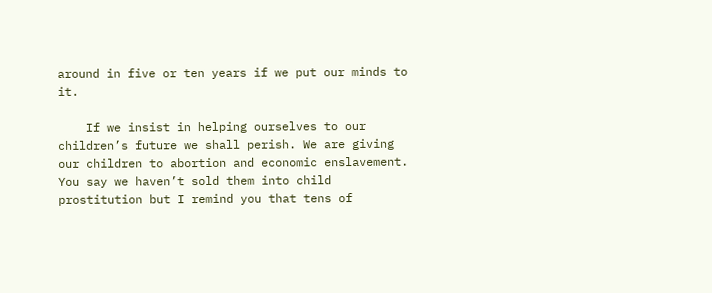around in five or ten years if we put our minds to it.

    If we insist in helping ourselves to our children’s future we shall perish. We are giving our children to abortion and economic enslavement. You say we haven’t sold them into child prostitution but I remind you that tens of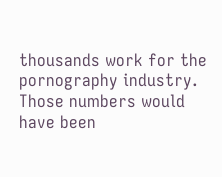thousands work for the pornography industry. Those numbers would have been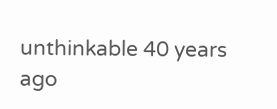unthinkable 40 years ago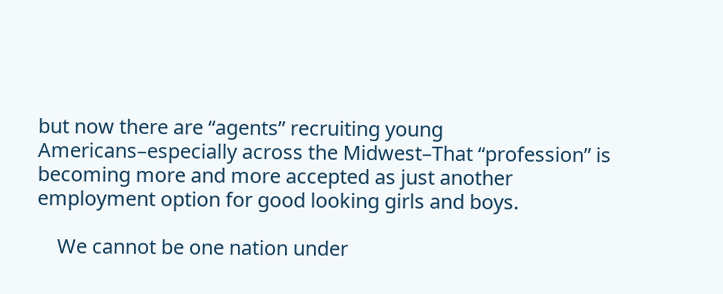but now there are “agents” recruiting young Americans–especially across the Midwest–That “profession” is becoming more and more accepted as just another employment option for good looking girls and boys.

    We cannot be one nation under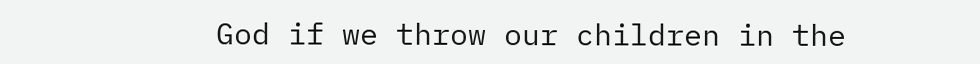God if we throw our children in the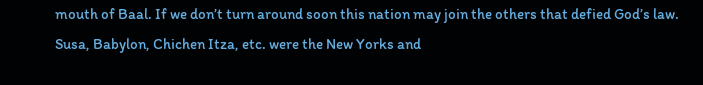mouth of Baal. If we don’t turn around soon this nation may join the others that defied God’s law. Susa, Babylon, Chichen Itza, etc. were the New Yorks and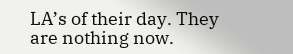LA’s of their day. They are nothing now.